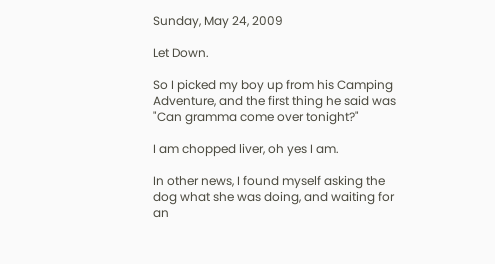Sunday, May 24, 2009

Let Down.

So I picked my boy up from his Camping Adventure, and the first thing he said was "Can gramma come over tonight?"

I am chopped liver, oh yes I am.

In other news, I found myself asking the dog what she was doing, and waiting for an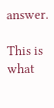answer.

This is what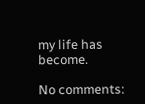my life has become.

No comments: